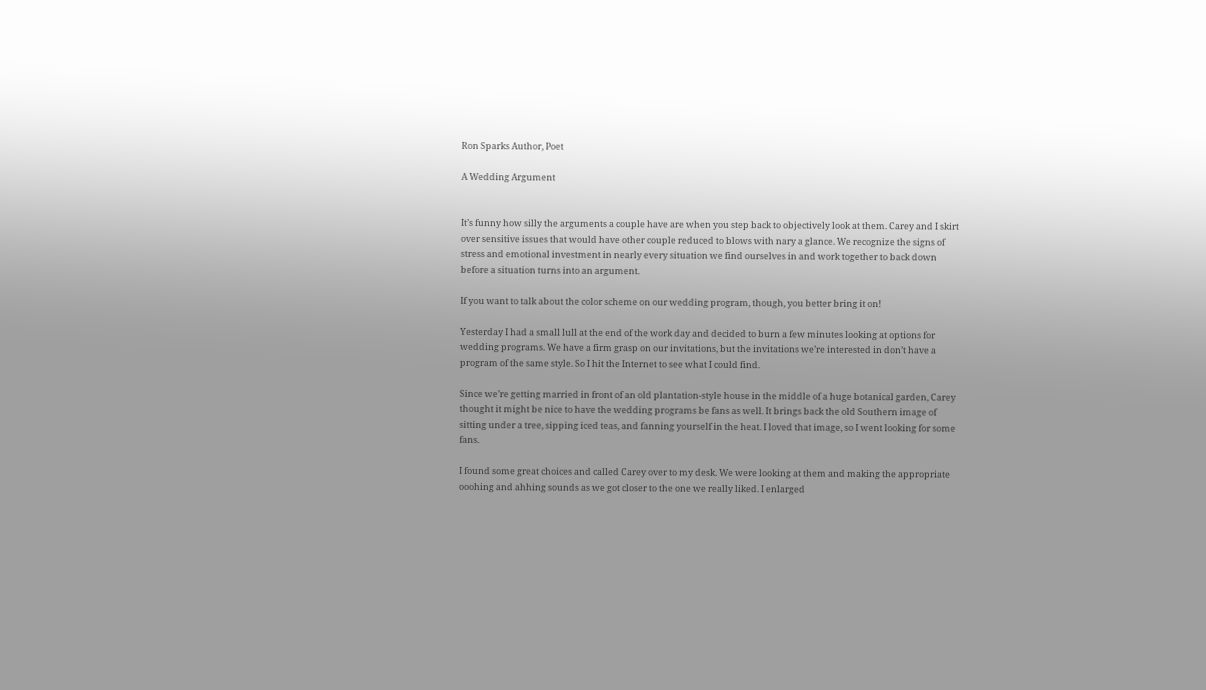Ron Sparks Author, Poet

A Wedding Argument


It’s funny how silly the arguments a couple have are when you step back to objectively look at them. Carey and I skirt over sensitive issues that would have other couple reduced to blows with nary a glance. We recognize the signs of stress and emotional investment in nearly every situation we find ourselves in and work together to back down before a situation turns into an argument.

If you want to talk about the color scheme on our wedding program, though, you better bring it on!

Yesterday I had a small lull at the end of the work day and decided to burn a few minutes looking at options for wedding programs. We have a firm grasp on our invitations, but the invitations we’re interested in don’t have a program of the same style. So I hit the Internet to see what I could find.

Since we’re getting married in front of an old plantation-style house in the middle of a huge botanical garden, Carey thought it might be nice to have the wedding programs be fans as well. It brings back the old Southern image of sitting under a tree, sipping iced teas, and fanning yourself in the heat. I loved that image, so I went looking for some fans.

I found some great choices and called Carey over to my desk. We were looking at them and making the appropriate ooohing and ahhing sounds as we got closer to the one we really liked. I enlarged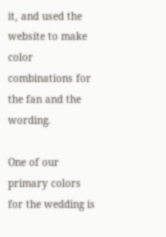it, and used the website to make color combinations for the fan and the wording.

One of our primary colors for the wedding is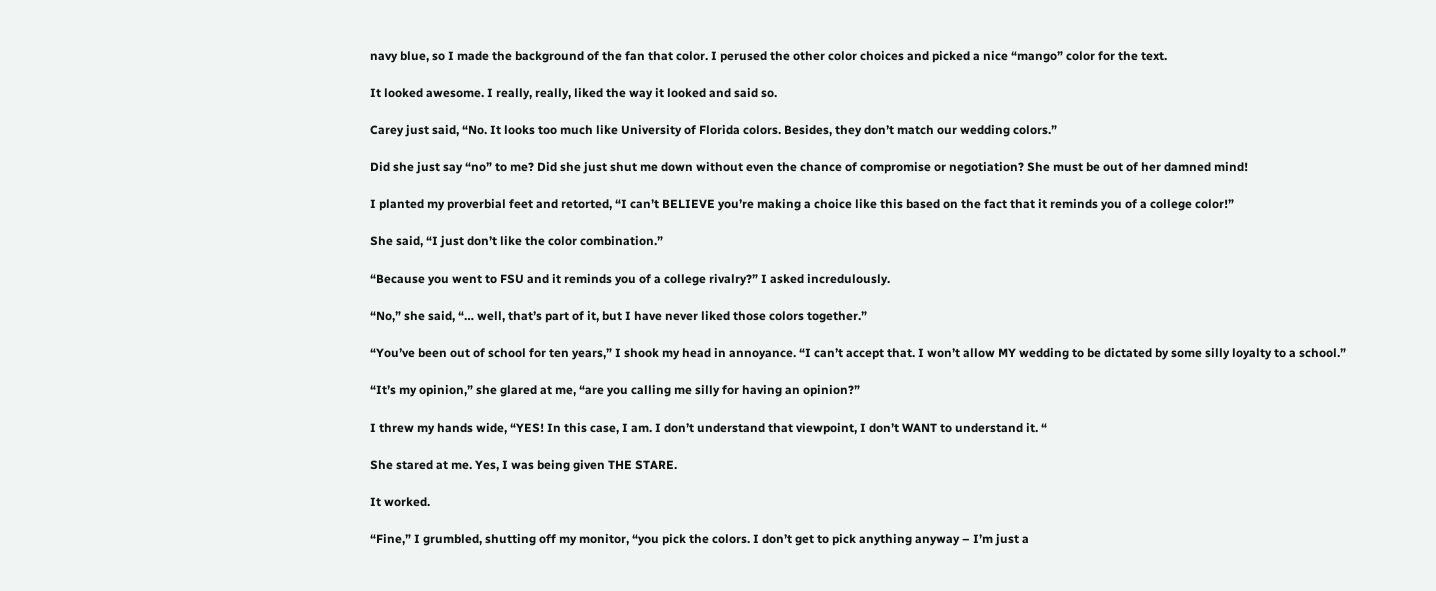navy blue, so I made the background of the fan that color. I perused the other color choices and picked a nice “mango” color for the text.

It looked awesome. I really, really, liked the way it looked and said so.

Carey just said, “No. It looks too much like University of Florida colors. Besides, they don’t match our wedding colors.”

Did she just say “no” to me? Did she just shut me down without even the chance of compromise or negotiation? She must be out of her damned mind!

I planted my proverbial feet and retorted, “I can’t BELIEVE you’re making a choice like this based on the fact that it reminds you of a college color!”

She said, “I just don’t like the color combination.”

“Because you went to FSU and it reminds you of a college rivalry?” I asked incredulously.

“No,” she said, “… well, that’s part of it, but I have never liked those colors together.”

“You’ve been out of school for ten years,” I shook my head in annoyance. “I can’t accept that. I won’t allow MY wedding to be dictated by some silly loyalty to a school.”

“It’s my opinion,” she glared at me, “are you calling me silly for having an opinion?”

I threw my hands wide, “YES! In this case, I am. I don’t understand that viewpoint, I don’t WANT to understand it. “

She stared at me. Yes, I was being given THE STARE.

It worked.

“Fine,” I grumbled, shutting off my monitor, “you pick the colors. I don’t get to pick anything anyway – I’m just a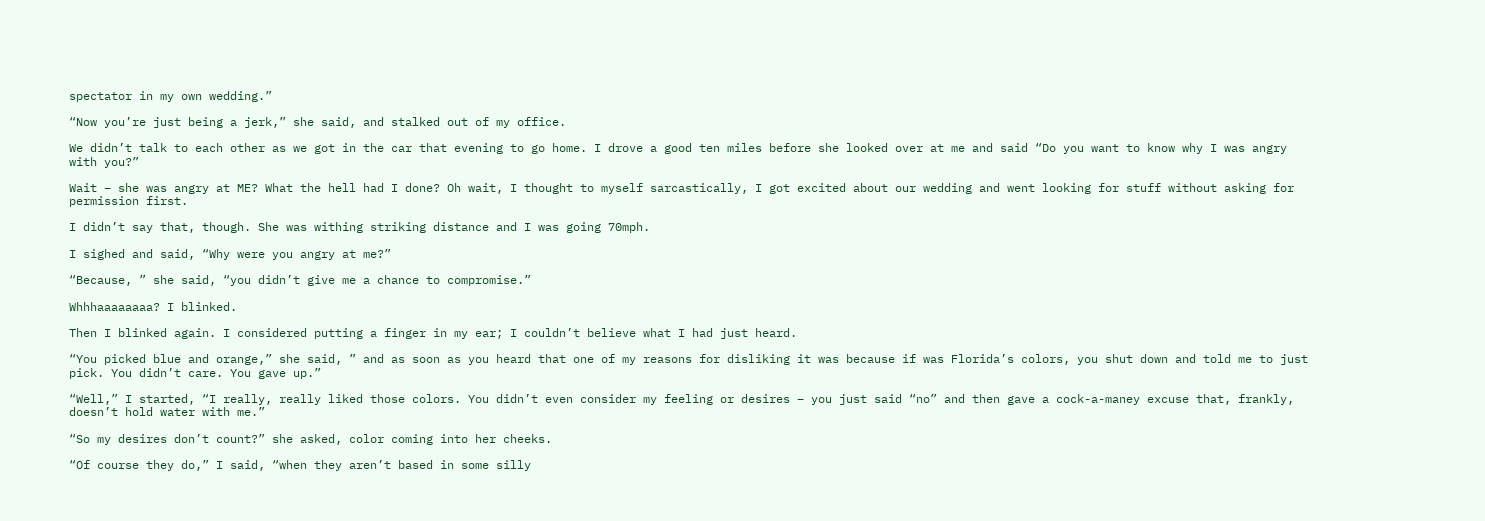spectator in my own wedding.”

“Now you’re just being a jerk,” she said, and stalked out of my office.

We didn’t talk to each other as we got in the car that evening to go home. I drove a good ten miles before she looked over at me and said “Do you want to know why I was angry with you?”

Wait – she was angry at ME? What the hell had I done? Oh wait, I thought to myself sarcastically, I got excited about our wedding and went looking for stuff without asking for permission first.

I didn’t say that, though. She was withing striking distance and I was going 70mph.

I sighed and said, “Why were you angry at me?”

“Because, ” she said, “you didn’t give me a chance to compromise.”

Whhhaaaaaaaa? I blinked.

Then I blinked again. I considered putting a finger in my ear; I couldn’t believe what I had just heard.

“You picked blue and orange,” she said, ” and as soon as you heard that one of my reasons for disliking it was because if was Florida’s colors, you shut down and told me to just pick. You didn’t care. You gave up.”

“Well,” I started, “I really, really liked those colors. You didn’t even consider my feeling or desires – you just said “no” and then gave a cock-a-maney excuse that, frankly, doesn’t hold water with me.”

“So my desires don’t count?” she asked, color coming into her cheeks.

“Of course they do,” I said, “when they aren’t based in some silly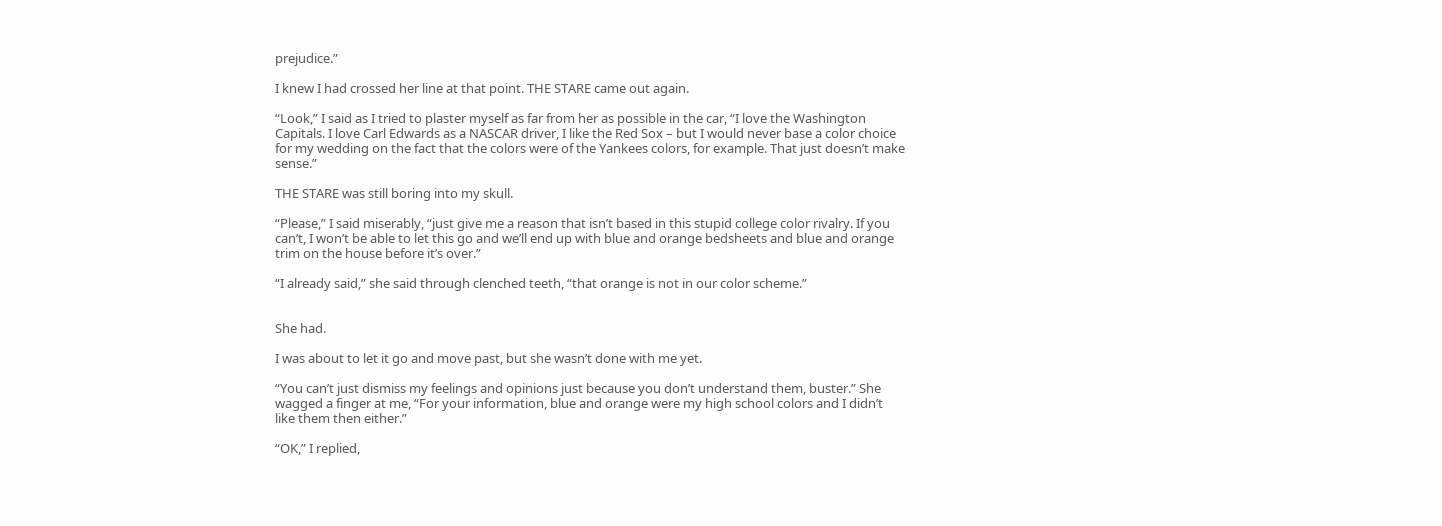prejudice.”

I knew I had crossed her line at that point. THE STARE came out again.

“Look,” I said as I tried to plaster myself as far from her as possible in the car, “I love the Washington Capitals. I love Carl Edwards as a NASCAR driver, I like the Red Sox – but I would never base a color choice for my wedding on the fact that the colors were of the Yankees colors, for example. That just doesn’t make sense.”

THE STARE was still boring into my skull.

“Please,” I said miserably, “just give me a reason that isn’t based in this stupid college color rivalry. If you can’t, I won’t be able to let this go and we’ll end up with blue and orange bedsheets and blue and orange trim on the house before it’s over.”

“I already said,” she said through clenched teeth, “that orange is not in our color scheme.”


She had.

I was about to let it go and move past, but she wasn’t done with me yet.

“You can’t just dismiss my feelings and opinions just because you don’t understand them, buster.” She wagged a finger at me, “For your information, blue and orange were my high school colors and I didn’t like them then either.”

“OK,” I replied,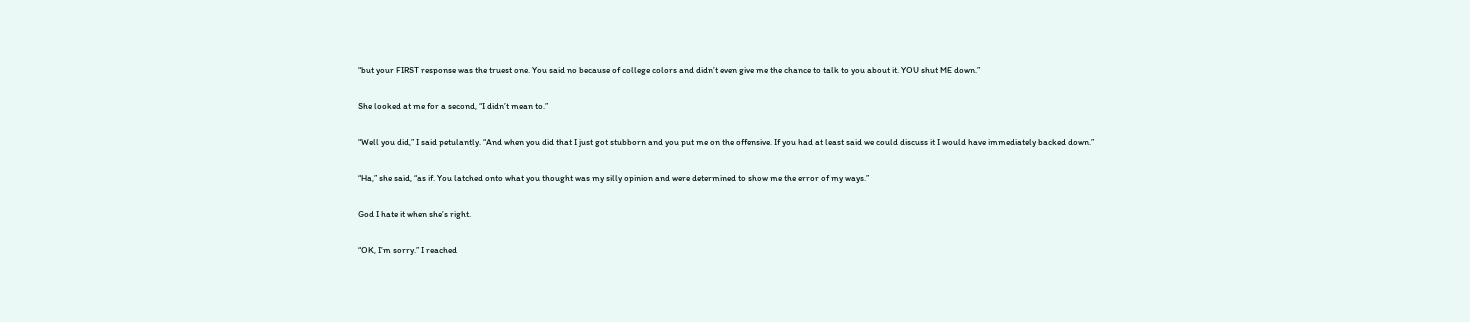“but your FIRST response was the truest one. You said no because of college colors and didn’t even give me the chance to talk to you about it. YOU shut ME down.”

She looked at me for a second, “I didn’t mean to.”

“Well you did,” I said petulantly. “And when you did that I just got stubborn and you put me on the offensive. If you had at least said we could discuss it I would have immediately backed down.”

“Ha,” she said, “as if. You latched onto what you thought was my silly opinion and were determined to show me the error of my ways.”

God I hate it when she’s right.

“OK, I’m sorry.” I reached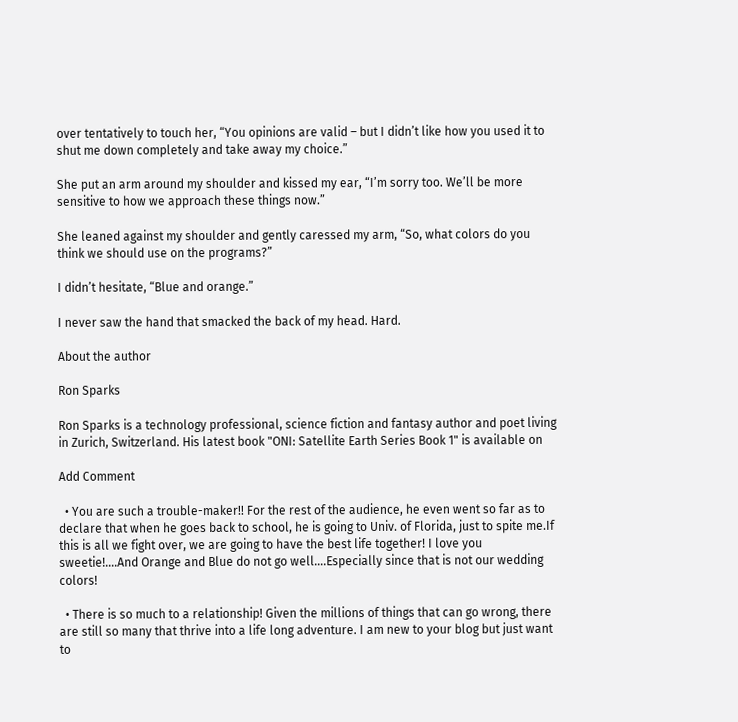over tentatively to touch her, “You opinions are valid – but I didn’t like how you used it to shut me down completely and take away my choice.”

She put an arm around my shoulder and kissed my ear, “I’m sorry too. We’ll be more sensitive to how we approach these things now.”

She leaned against my shoulder and gently caressed my arm, “So, what colors do you think we should use on the programs?”

I didn’t hesitate, “Blue and orange.”

I never saw the hand that smacked the back of my head. Hard.

About the author

Ron Sparks

Ron Sparks is a technology professional, science fiction and fantasy author and poet living in Zurich, Switzerland. His latest book "ONI: Satellite Earth Series Book 1" is available on

Add Comment

  • You are such a trouble-maker!! For the rest of the audience, he even went so far as to declare that when he goes back to school, he is going to Univ. of Florida, just to spite me.If this is all we fight over, we are going to have the best life together! I love you sweetie!….And Orange and Blue do not go well….Especially since that is not our wedding colors!

  • There is so much to a relationship! Given the millions of things that can go wrong, there are still so many that thrive into a life long adventure. I am new to your blog but just want to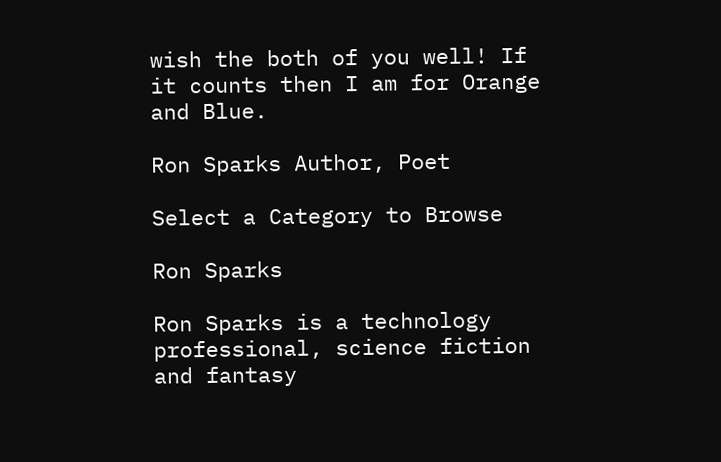wish the both of you well! If it counts then I am for Orange and Blue.

Ron Sparks Author, Poet

Select a Category to Browse

Ron Sparks

Ron Sparks is a technology professional, science fiction and fantasy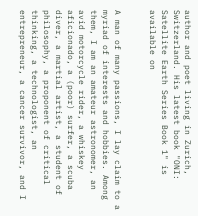author and poet living in Zurich, Switzerland. His latest book "ONI: Satellite Earth Series Book 1" is available on


A man of many passions, I lay claim to a myriad of interests and hobbies. Among them, I am an amateur astronomer, an avid motorcycle rider, a whiskey aficionado, a (poor) surfer, a scuba diver, a martial artist, a student of philosophy, a proponent of critical thinking, a technologist, an entrepreneur, a cancer survivor, and I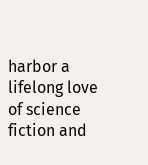harbor a lifelong love of science fiction and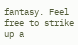fantasy. Feel free to strike up a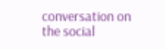conversation on the social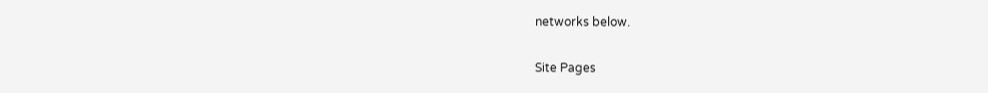networks below.

Site Pages